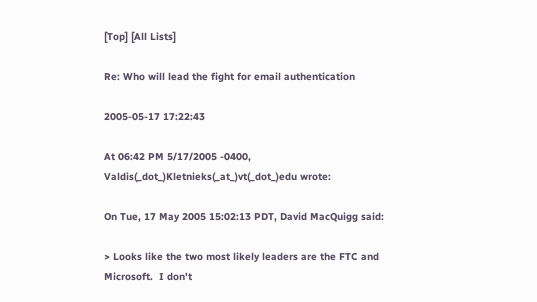[Top] [All Lists]

Re: Who will lead the fight for email authentication

2005-05-17 17:22:43

At 06:42 PM 5/17/2005 -0400, Valdis(_dot_)Kletnieks(_at_)vt(_dot_)edu wrote:

On Tue, 17 May 2005 15:02:13 PDT, David MacQuigg said:

> Looks like the two most likely leaders are the FTC and Microsoft.  I don't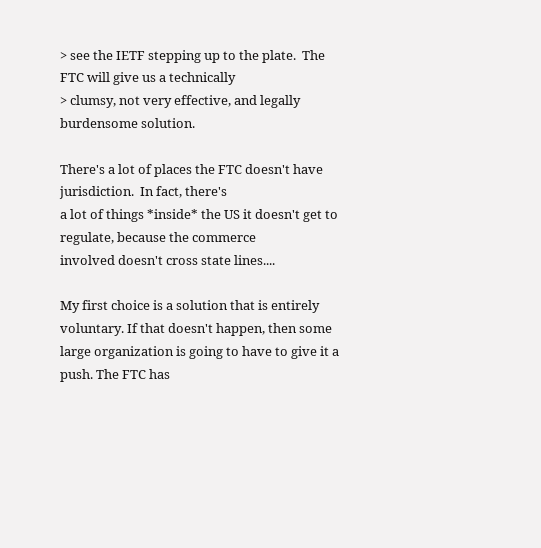> see the IETF stepping up to the plate.  The FTC will give us a technically
> clumsy, not very effective, and legally burdensome solution.

There's a lot of places the FTC doesn't have jurisdiction.  In fact, there's
a lot of things *inside* the US it doesn't get to regulate, because the commerce
involved doesn't cross state lines....

My first choice is a solution that is entirely voluntary. If that doesn't happen, then some large organization is going to have to give it a push. The FTC has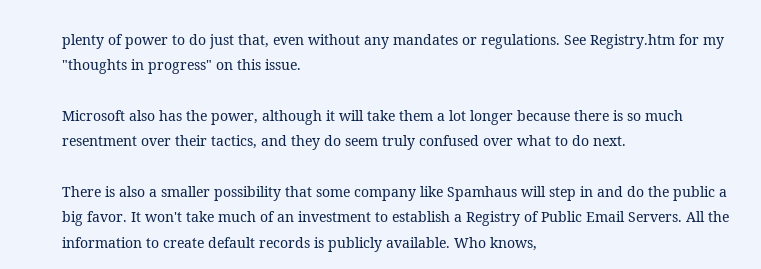plenty of power to do just that, even without any mandates or regulations. See Registry.htm for my "thoughts in progress" on this issue.

Microsoft also has the power, although it will take them a lot longer because there is so much resentment over their tactics, and they do seem truly confused over what to do next.

There is also a smaller possibility that some company like Spamhaus will step in and do the public a big favor. It won't take much of an investment to establish a Registry of Public Email Servers. All the information to create default records is publicly available. Who knows,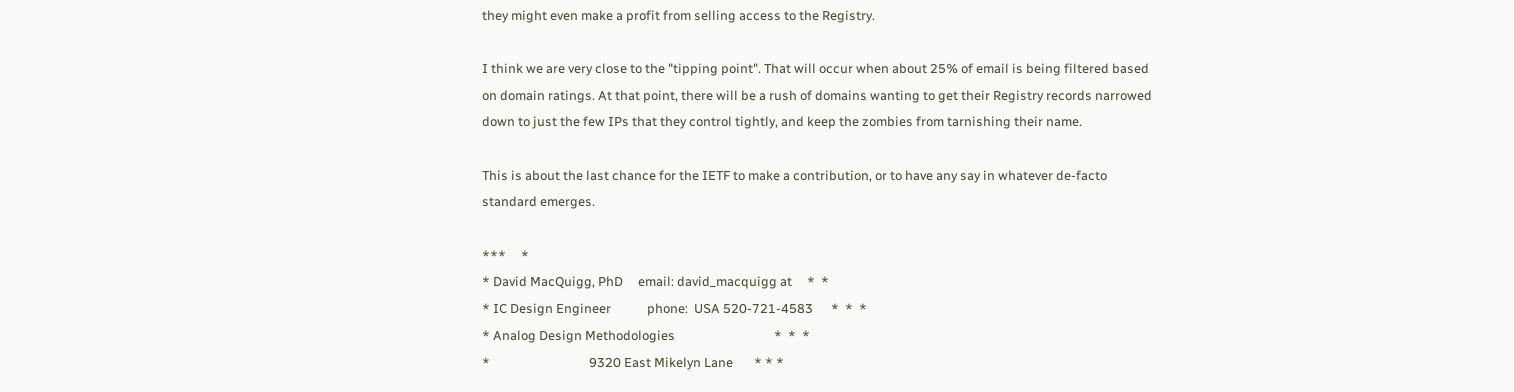they might even make a profit from selling access to the Registry.

I think we are very close to the "tipping point". That will occur when about 25% of email is being filtered based on domain ratings. At that point, there will be a rush of domains wanting to get their Registry records narrowed down to just the few IPs that they control tightly, and keep the zombies from tarnishing their name.

This is about the last chance for the IETF to make a contribution, or to have any say in whatever de-facto standard emerges.

***     *
* David MacQuigg, PhD     email: david_macquigg at     *  *
* IC Design Engineer            phone:  USA 520-721-4583      *  *  *
* Analog Design Methodologies                                 *  *  *
*                                 9320 East Mikelyn Lane       * * *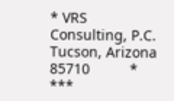* VRS Consulting, P.C.            Tucson, Arizona 85710          *
***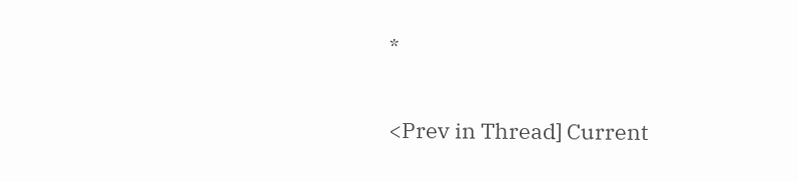*

<Prev in Thread] Current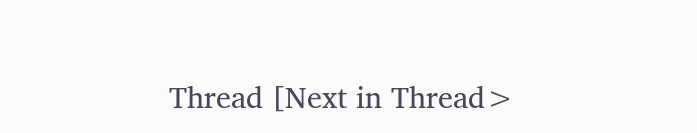Thread [Next in Thread>